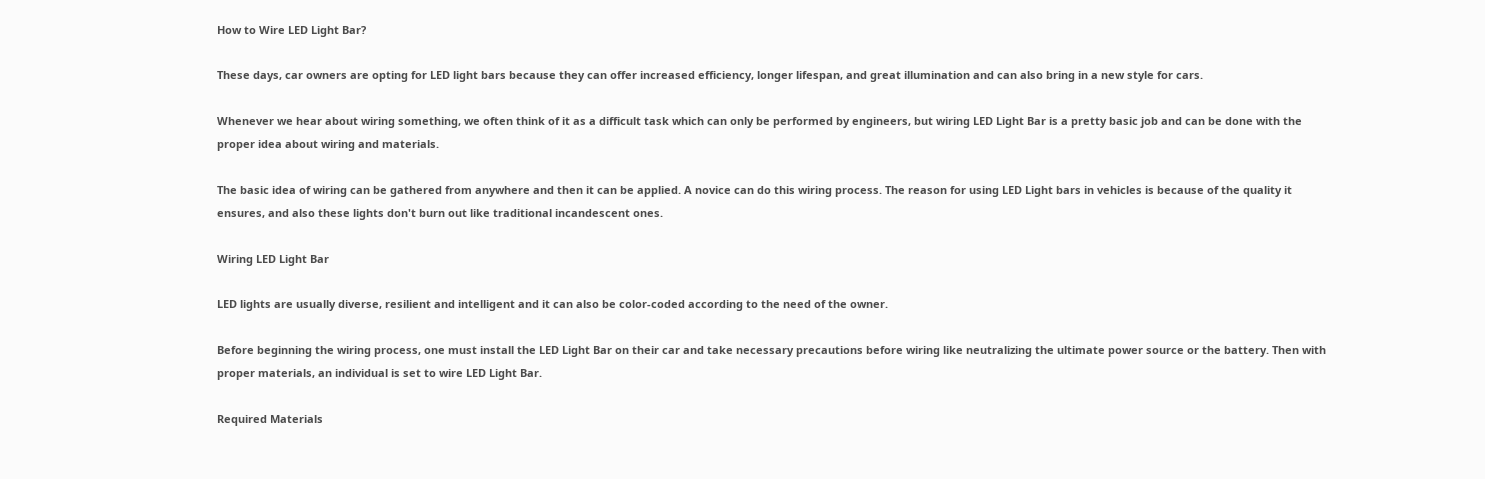How to Wire LED Light Bar?

These days, car owners are opting for LED light bars because they can offer increased efficiency, longer lifespan, and great illumination and can also bring in a new style for cars.

Whenever we hear about wiring something, we often think of it as a difficult task which can only be performed by engineers, but wiring LED Light Bar is a pretty basic job and can be done with the proper idea about wiring and materials.

The basic idea of wiring can be gathered from anywhere and then it can be applied. A novice can do this wiring process. The reason for using LED Light bars in vehicles is because of the quality it ensures, and also these lights don't burn out like traditional incandescent ones.

Wiring LED Light Bar

LED lights are usually diverse, resilient and intelligent and it can also be color-coded according to the need of the owner.

Before beginning the wiring process, one must install the LED Light Bar on their car and take necessary precautions before wiring like neutralizing the ultimate power source or the battery. Then with proper materials, an individual is set to wire LED Light Bar.

Required Materials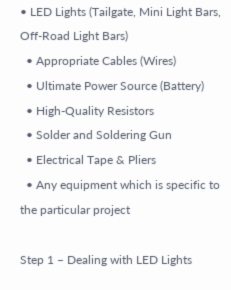• LED Lights (Tailgate, Mini Light Bars, Off-Road Light Bars)
  • Appropriate Cables (Wires)
  • Ultimate Power Source (Battery)
  • High-Quality Resistors
  • Solder and Soldering Gun
  • Electrical Tape & Pliers
  • Any equipment which is specific to the particular project

Step 1 – Dealing with LED Lights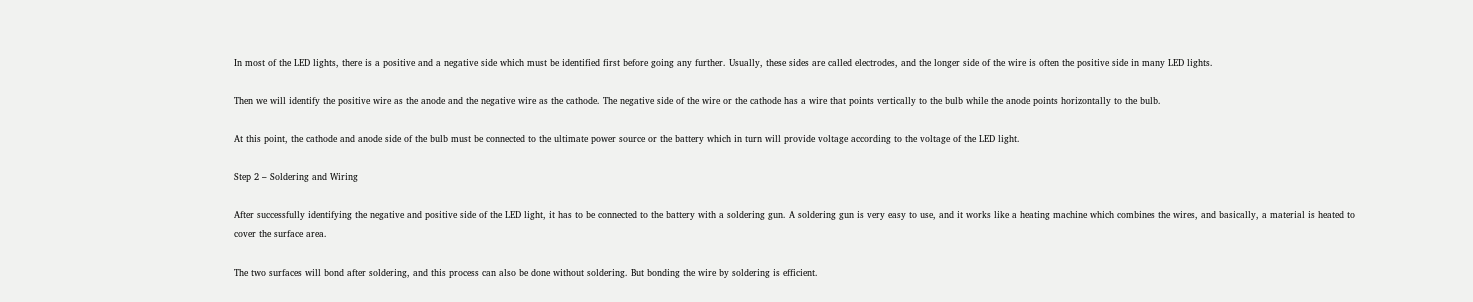In most of the LED lights, there is a positive and a negative side which must be identified first before going any further. Usually, these sides are called electrodes, and the longer side of the wire is often the positive side in many LED lights.

Then we will identify the positive wire as the anode and the negative wire as the cathode. The negative side of the wire or the cathode has a wire that points vertically to the bulb while the anode points horizontally to the bulb.

At this point, the cathode and anode side of the bulb must be connected to the ultimate power source or the battery which in turn will provide voltage according to the voltage of the LED light.

Step 2 – Soldering and Wiring

After successfully identifying the negative and positive side of the LED light, it has to be connected to the battery with a soldering gun. A soldering gun is very easy to use, and it works like a heating machine which combines the wires, and basically, a material is heated to cover the surface area.

The two surfaces will bond after soldering, and this process can also be done without soldering. But bonding the wire by soldering is efficient.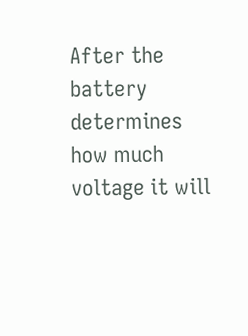After the battery determines how much voltage it will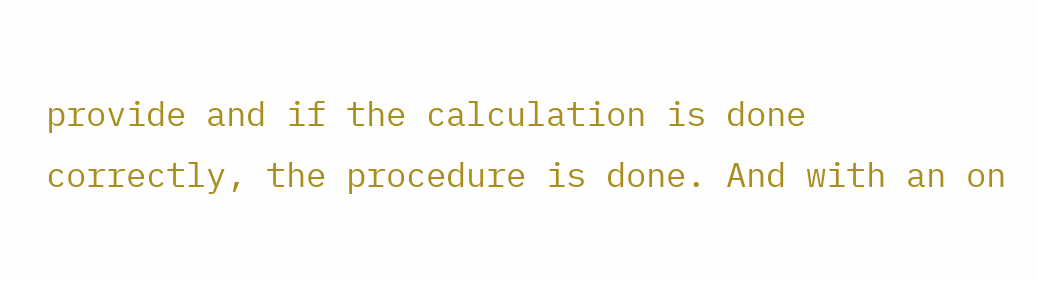provide and if the calculation is done correctly, the procedure is done. And with an on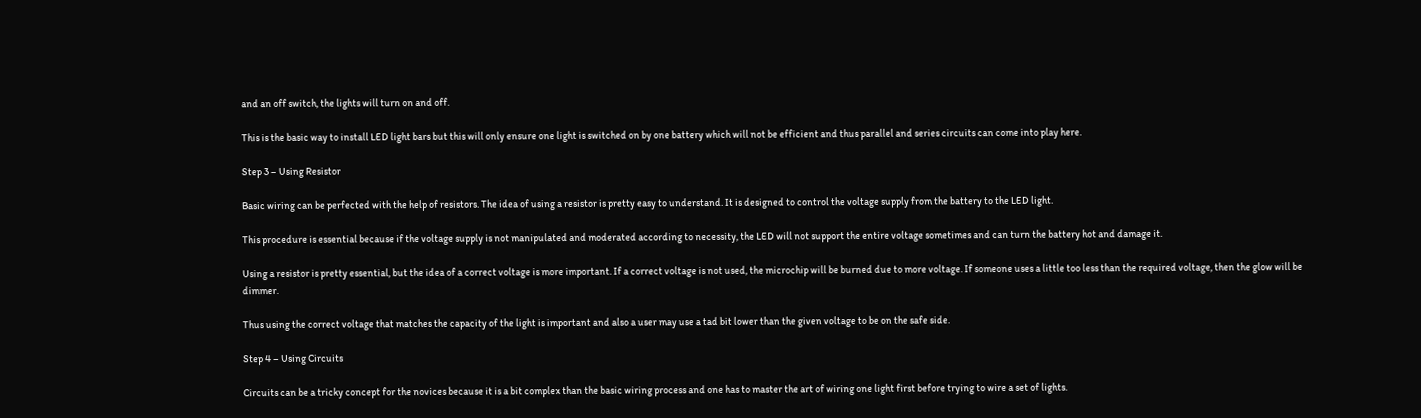and an off switch, the lights will turn on and off.

This is the basic way to install LED light bars but this will only ensure one light is switched on by one battery which will not be efficient and thus parallel and series circuits can come into play here.

Step 3 – Using Resistor

Basic wiring can be perfected with the help of resistors. The idea of using a resistor is pretty easy to understand. It is designed to control the voltage supply from the battery to the LED light.

This procedure is essential because if the voltage supply is not manipulated and moderated according to necessity, the LED will not support the entire voltage sometimes and can turn the battery hot and damage it.

Using a resistor is pretty essential, but the idea of a correct voltage is more important. If a correct voltage is not used, the microchip will be burned due to more voltage. If someone uses a little too less than the required voltage, then the glow will be dimmer.

Thus using the correct voltage that matches the capacity of the light is important and also a user may use a tad bit lower than the given voltage to be on the safe side.

Step 4 – Using Circuits

Circuits can be a tricky concept for the novices because it is a bit complex than the basic wiring process and one has to master the art of wiring one light first before trying to wire a set of lights.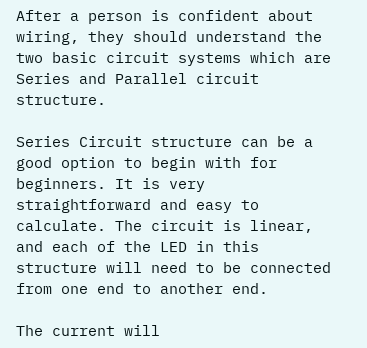After a person is confident about wiring, they should understand the two basic circuit systems which are Series and Parallel circuit structure.

Series Circuit structure can be a good option to begin with for beginners. It is very straightforward and easy to calculate. The circuit is linear, and each of the LED in this structure will need to be connected from one end to another end.

The current will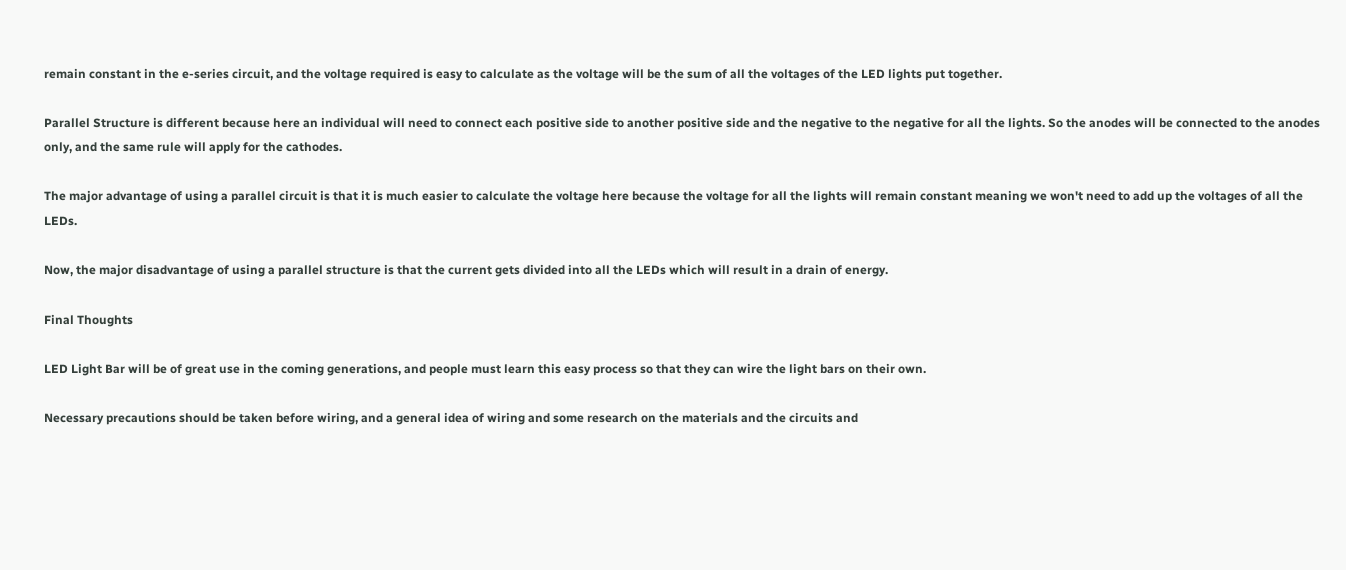remain constant in the e-series circuit, and the voltage required is easy to calculate as the voltage will be the sum of all the voltages of the LED lights put together.

Parallel Structure is different because here an individual will need to connect each positive side to another positive side and the negative to the negative for all the lights. So the anodes will be connected to the anodes only, and the same rule will apply for the cathodes.

The major advantage of using a parallel circuit is that it is much easier to calculate the voltage here because the voltage for all the lights will remain constant meaning we won't need to add up the voltages of all the LEDs.

Now, the major disadvantage of using a parallel structure is that the current gets divided into all the LEDs which will result in a drain of energy.

Final Thoughts

LED Light Bar will be of great use in the coming generations, and people must learn this easy process so that they can wire the light bars on their own.

Necessary precautions should be taken before wiring, and a general idea of wiring and some research on the materials and the circuits and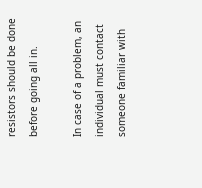resistors should be done before going all in.

In case of a problem, an individual must contact someone familiar with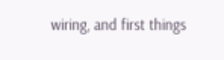wiring, and first things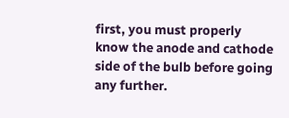first, you must properly know the anode and cathode side of the bulb before going any further.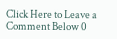Click Here to Leave a Comment Below 0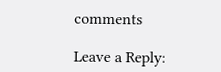comments

Leave a Reply: